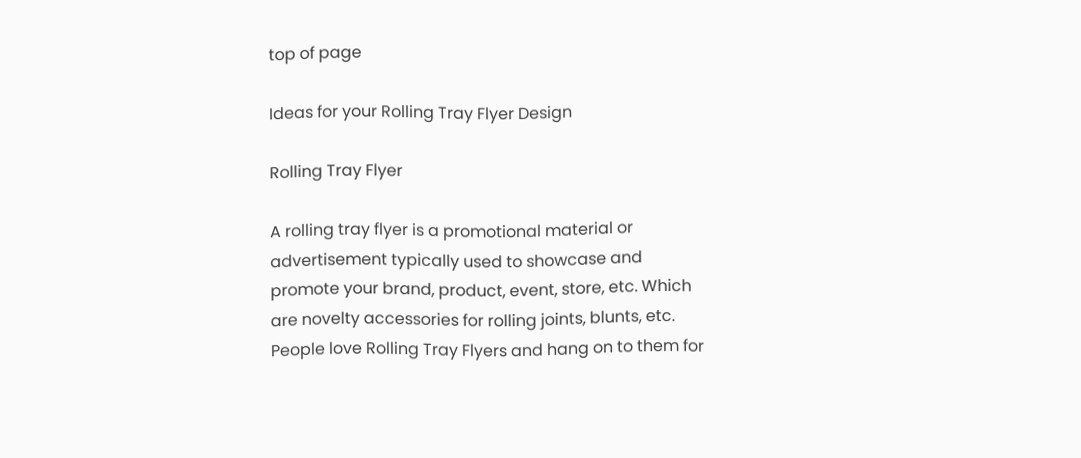top of page

Ideas for your Rolling Tray Flyer Design

Rolling Tray Flyer

A rolling tray flyer is a promotional material or advertisement typically used to showcase and promote your brand, product, event, store, etc. Which are novelty accessories for rolling joints, blunts, etc. People love Rolling Tray Flyers and hang on to them for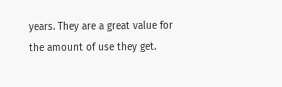years. They are a great value for the amount of use they get.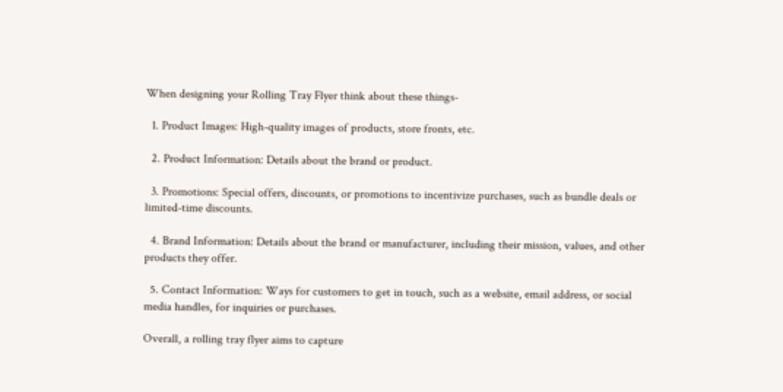When designing your Rolling Tray Flyer think about these things-

  1. Product Images: High-quality images of products, store fronts, etc.

  2. Product Information: Details about the brand or product.

  3. Promotions: Special offers, discounts, or promotions to incentivize purchases, such as bundle deals or limited-time discounts.

  4. Brand Information: Details about the brand or manufacturer, including their mission, values, and other products they offer.

  5. Contact Information: Ways for customers to get in touch, such as a website, email address, or social media handles, for inquiries or purchases.

Overall, a rolling tray flyer aims to capture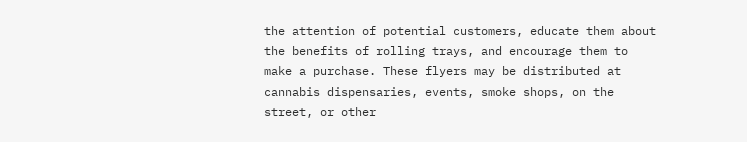the attention of potential customers, educate them about the benefits of rolling trays, and encourage them to make a purchase. These flyers may be distributed at cannabis dispensaries, events, smoke shops, on the street, or other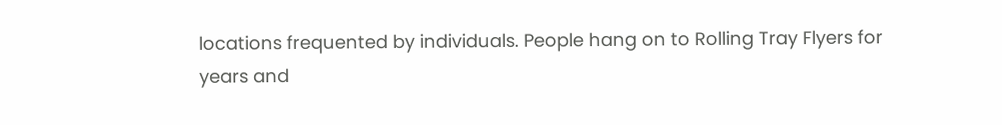locations frequented by individuals. People hang on to Rolling Tray Flyers for years and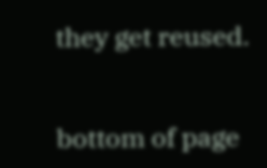they get reused.


bottom of page